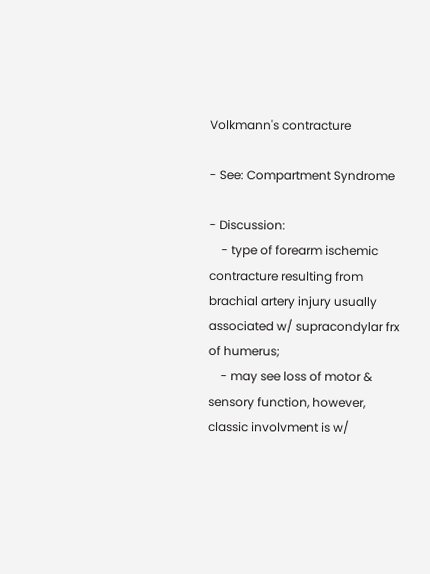Volkmann's contracture

- See: Compartment Syndrome

- Discussion:
    - type of forearm ischemic contracture resulting from brachial artery injury usually associated w/ supracondylar frx of humerus;
    - may see loss of motor & sensory function, however, classic involvment is w/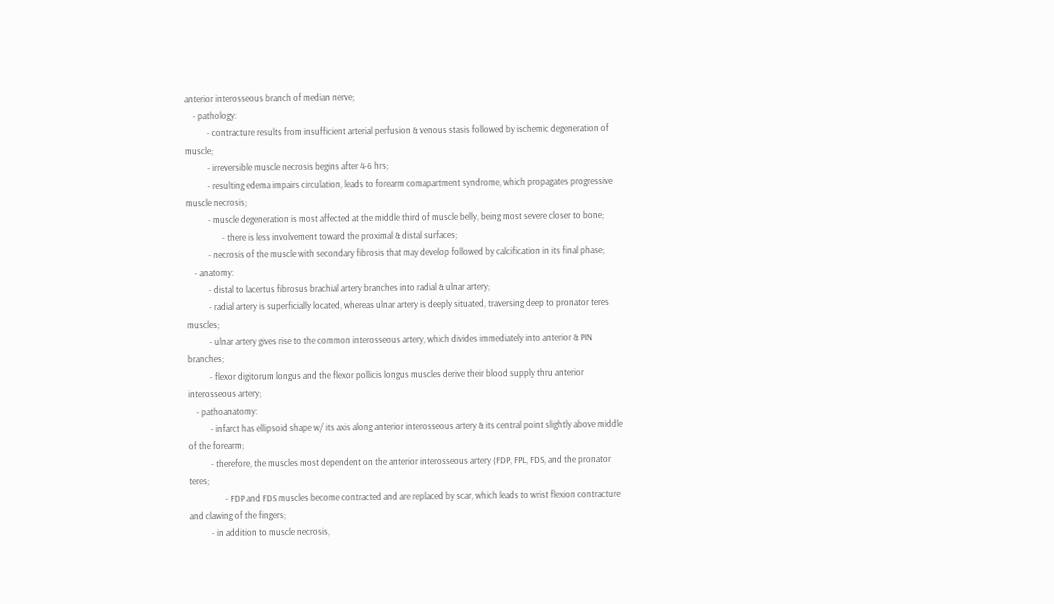anterior interosseous branch of median nerve;
    - pathology:
           - contracture results from insufficient arterial perfusion & venous stasis followed by ischemic degeneration of muscle;
           - irreversible muscle necrosis begins after 4-6 hrs;
           - resulting edema impairs circulation, leads to forearm comapartment syndrome, which propagates progressive muscle necrosis;
           - muscle degeneration is most affected at the middle third of muscle belly, being most severe closer to bone;
                  - there is less involvement toward the proximal & distal surfaces;
           - necrosis of the muscle with secondary fibrosis that may develop followed by calcification in its final phase;
    - anatomy:
           - distal to lacertus fibrosus brachial artery branches into radial & ulnar artery;
           - radial artery is superficially located, whereas ulnar artery is deeply situated, traversing deep to pronator teres muscles;
           - ulnar artery gives rise to the common interosseous artery, which divides immediately into anterior & PIN branches;
           - flexor digitorum longus and the flexor pollicis longus muscles derive their blood supply thru anterior interosseous artery;
    - pathoanatomy:
           - infarct has ellipsoid shape w/ its axis along anterior interosseous artery & its central point slightly above middle of the forearm;
           - therefore, the muscles most dependent on the anterior interosseous artery (FDP, FPL, FDS, and the pronator teres;
                  - FDP and FDS muscles become contracted and are replaced by scar, which leads to wrist flexion contracture and clawing of the fingers;
           - in addition to muscle necrosis,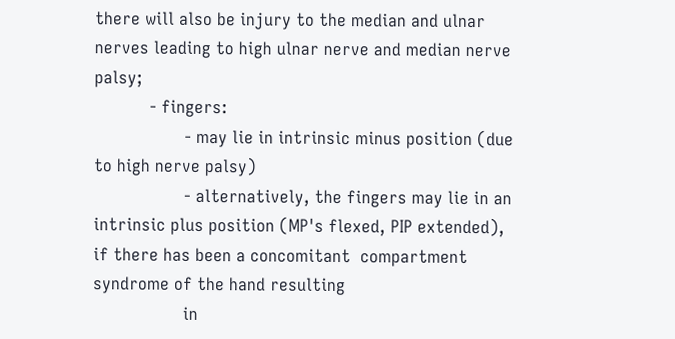there will also be injury to the median and ulnar nerves leading to high ulnar nerve and median nerve palsy;
           - fingers:
                  - may lie in intrinsic minus position (due to high nerve palsy)
                  - alternatively, the fingers may lie in an intrinsic plus position (MP's flexed, PIP extended), if there has been a concomitant  compartment syndrome of the hand resulting
                  in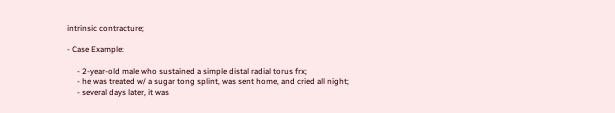intrinsic contracture;

- Case Example:

     - 2-year-old male who sustained a simple distal radial torus frx;
     - he was treated w/ a sugar tong splint, was sent home, and cried all night;
     - several days later, it was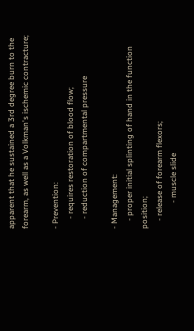apparent that he sustained a 3rd degree burn to the forearm, as well as a Volkman's ischemic contracture;

- Prevention:
     - requires restoration of blood flow;
     - reduction of compartmental pressure

- Management:
    - proper initial splinting of hand in the function position;
    - release of forearm flexors;
             - muscle slide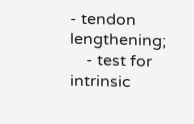- tendon lengthening;
    - test for intrinsic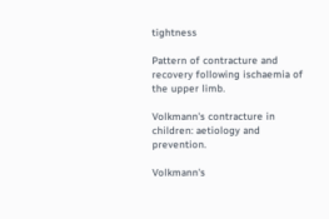tightness

Pattern of contracture and recovery following ischaemia of the upper limb.

Volkmann's contracture in children: aetiology and prevention.

Volkmann's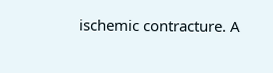ischemic contracture. A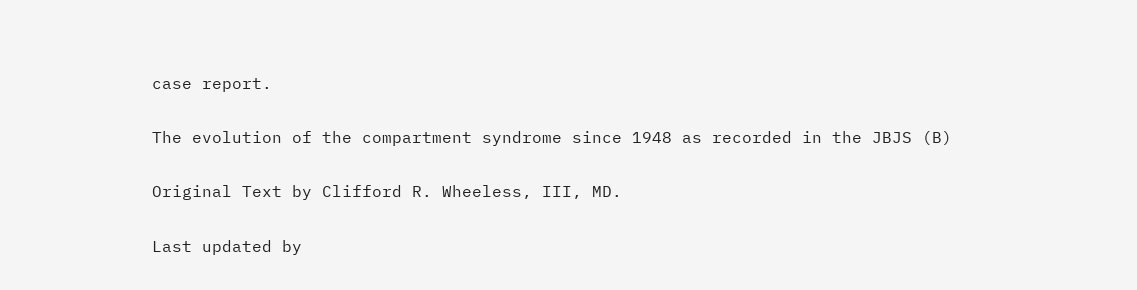case report.

The evolution of the compartment syndrome since 1948 as recorded in the JBJS (B)

Original Text by Clifford R. Wheeless, III, MD.

Last updated by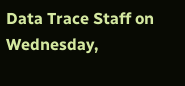Data Trace Staff on Wednesday,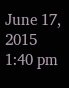June 17, 2015 1:40 pm